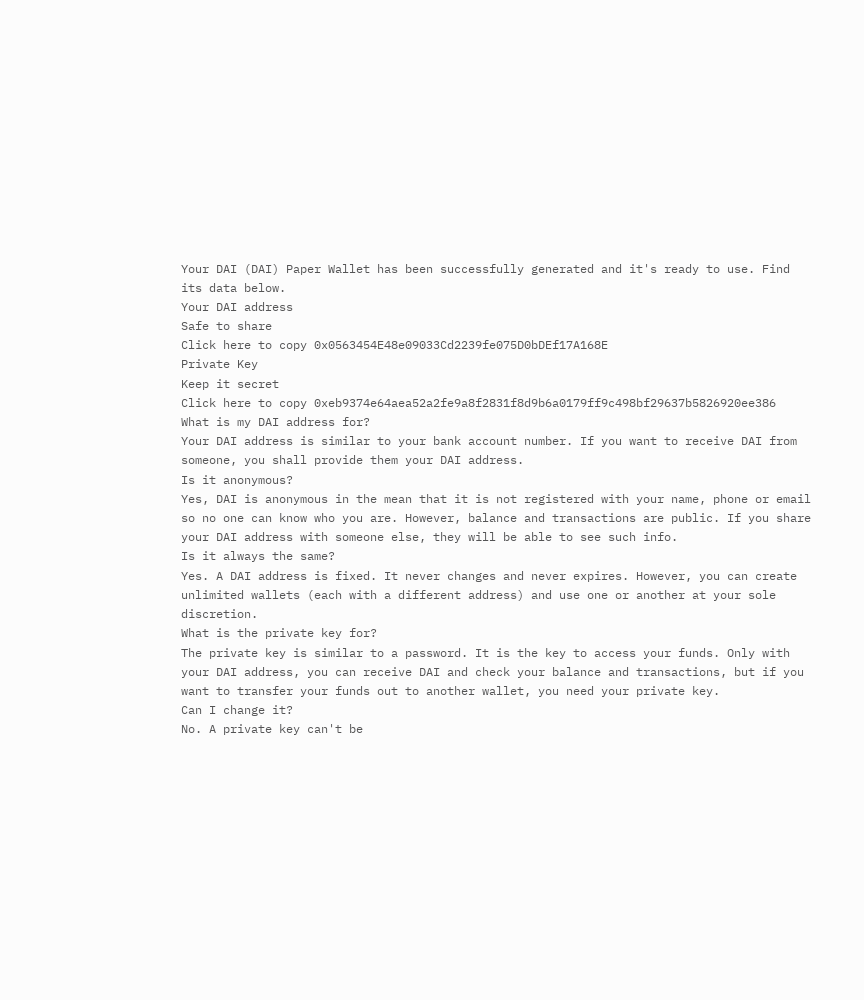Your DAI (DAI) Paper Wallet has been successfully generated and it's ready to use. Find its data below.
Your DAI address
Safe to share
Click here to copy 0x0563454E48e09033Cd2239fe075D0bDEf17A168E
Private Key
Keep it secret
Click here to copy 0xeb9374e64aea52a2fe9a8f2831f8d9b6a0179ff9c498bf29637b5826920ee386
What is my DAI address for?
Your DAI address is similar to your bank account number. If you want to receive DAI from someone, you shall provide them your DAI address.
Is it anonymous?
Yes, DAI is anonymous in the mean that it is not registered with your name, phone or email so no one can know who you are. However, balance and transactions are public. If you share your DAI address with someone else, they will be able to see such info.
Is it always the same?
Yes. A DAI address is fixed. It never changes and never expires. However, you can create unlimited wallets (each with a different address) and use one or another at your sole discretion.
What is the private key for?
The private key is similar to a password. It is the key to access your funds. Only with your DAI address, you can receive DAI and check your balance and transactions, but if you want to transfer your funds out to another wallet, you need your private key.
Can I change it?
No. A private key can't be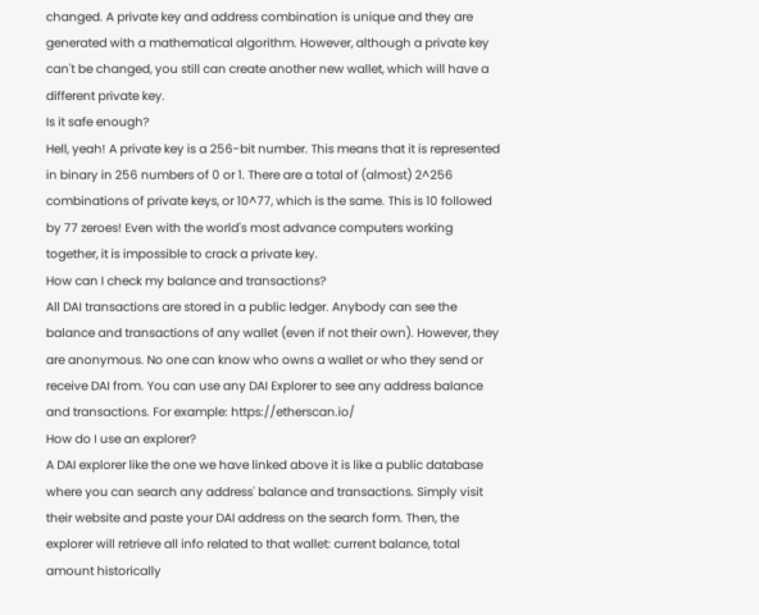changed. A private key and address combination is unique and they are generated with a mathematical algorithm. However, although a private key can't be changed, you still can create another new wallet, which will have a different private key.
Is it safe enough?
Hell, yeah! A private key is a 256-bit number. This means that it is represented in binary in 256 numbers of 0 or 1. There are a total of (almost) 2^256 combinations of private keys, or 10^77, which is the same. This is 10 followed by 77 zeroes! Even with the world's most advance computers working together, it is impossible to crack a private key.
How can I check my balance and transactions?
All DAI transactions are stored in a public ledger. Anybody can see the balance and transactions of any wallet (even if not their own). However, they are anonymous. No one can know who owns a wallet or who they send or receive DAI from. You can use any DAI Explorer to see any address balance and transactions. For example: https://etherscan.io/
How do I use an explorer?
A DAI explorer like the one we have linked above it is like a public database where you can search any address' balance and transactions. Simply visit their website and paste your DAI address on the search form. Then, the explorer will retrieve all info related to that wallet: current balance, total amount historically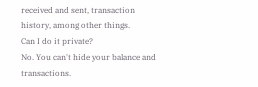received and sent, transaction history, among other things.
Can I do it private?
No. You can't hide your balance and transactions.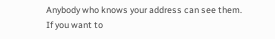Anybody who knows your address can see them. If you want to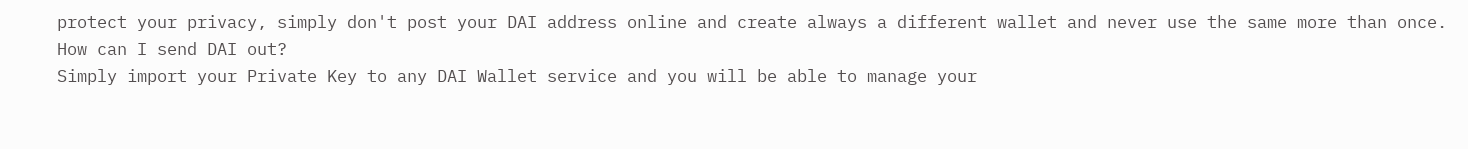protect your privacy, simply don't post your DAI address online and create always a different wallet and never use the same more than once.
How can I send DAI out?
Simply import your Private Key to any DAI Wallet service and you will be able to manage your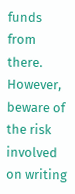funds from there. However, beware of the risk involved on writing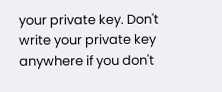your private key. Don't write your private key anywhere if you don't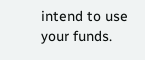intend to use your funds.